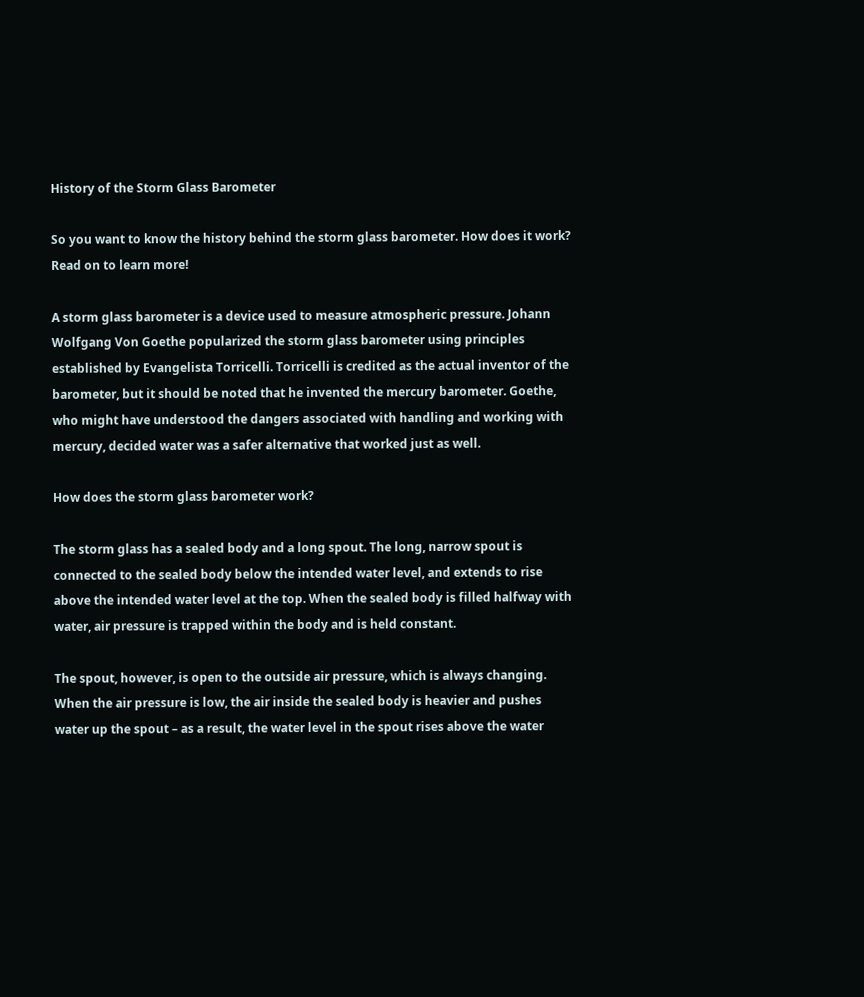History of the Storm Glass Barometer

So you want to know the history behind the storm glass barometer. How does it work? Read on to learn more!

A storm glass barometer is a device used to measure atmospheric pressure. Johann Wolfgang Von Goethe popularized the storm glass barometer using principles established by Evangelista Torricelli. Torricelli is credited as the actual inventor of the barometer, but it should be noted that he invented the mercury barometer. Goethe, who might have understood the dangers associated with handling and working with mercury, decided water was a safer alternative that worked just as well.

How does the storm glass barometer work?

The storm glass has a sealed body and a long spout. The long, narrow spout is connected to the sealed body below the intended water level, and extends to rise above the intended water level at the top. When the sealed body is filled halfway with water, air pressure is trapped within the body and is held constant.

The spout, however, is open to the outside air pressure, which is always changing. When the air pressure is low, the air inside the sealed body is heavier and pushes water up the spout – as a result, the water level in the spout rises above the water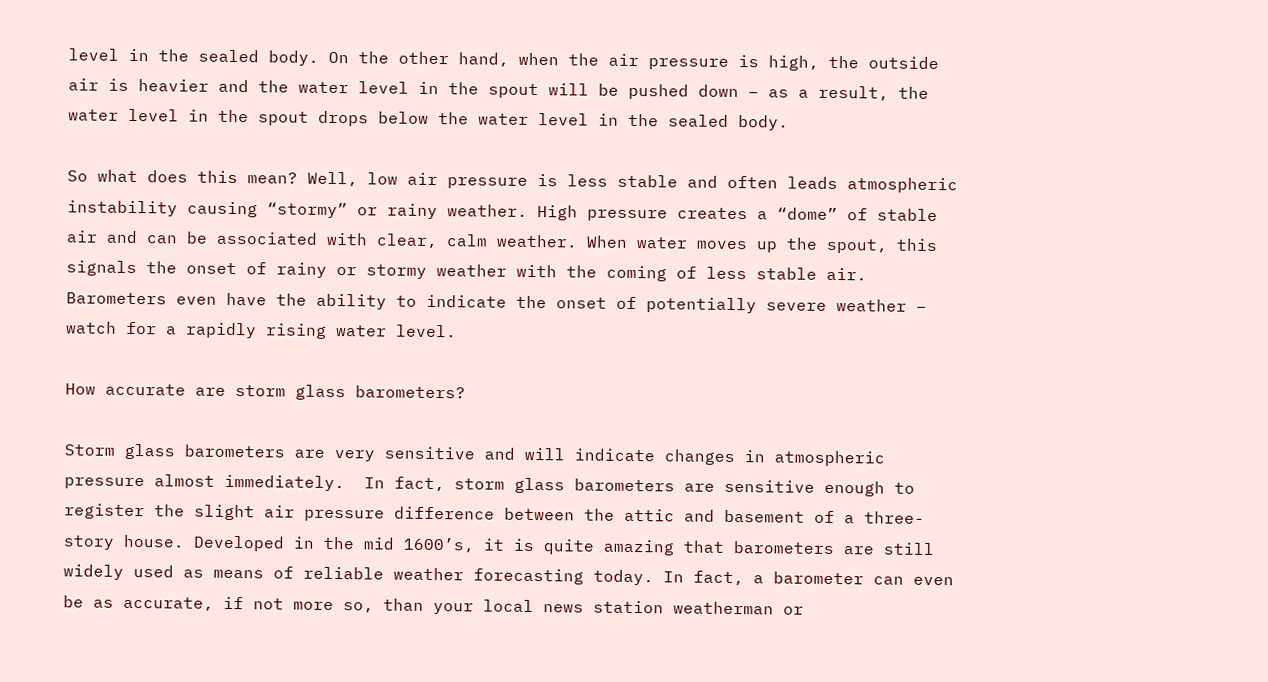level in the sealed body. On the other hand, when the air pressure is high, the outside air is heavier and the water level in the spout will be pushed down – as a result, the water level in the spout drops below the water level in the sealed body.

So what does this mean? Well, low air pressure is less stable and often leads atmospheric instability causing “stormy” or rainy weather. High pressure creates a “dome” of stable air and can be associated with clear, calm weather. When water moves up the spout, this signals the onset of rainy or stormy weather with the coming of less stable air. Barometers even have the ability to indicate the onset of potentially severe weather – watch for a rapidly rising water level.

How accurate are storm glass barometers?

Storm glass barometers are very sensitive and will indicate changes in atmospheric pressure almost immediately.  In fact, storm glass barometers are sensitive enough to register the slight air pressure difference between the attic and basement of a three-story house. Developed in the mid 1600’s, it is quite amazing that barometers are still widely used as means of reliable weather forecasting today. In fact, a barometer can even be as accurate, if not more so, than your local news station weatherman or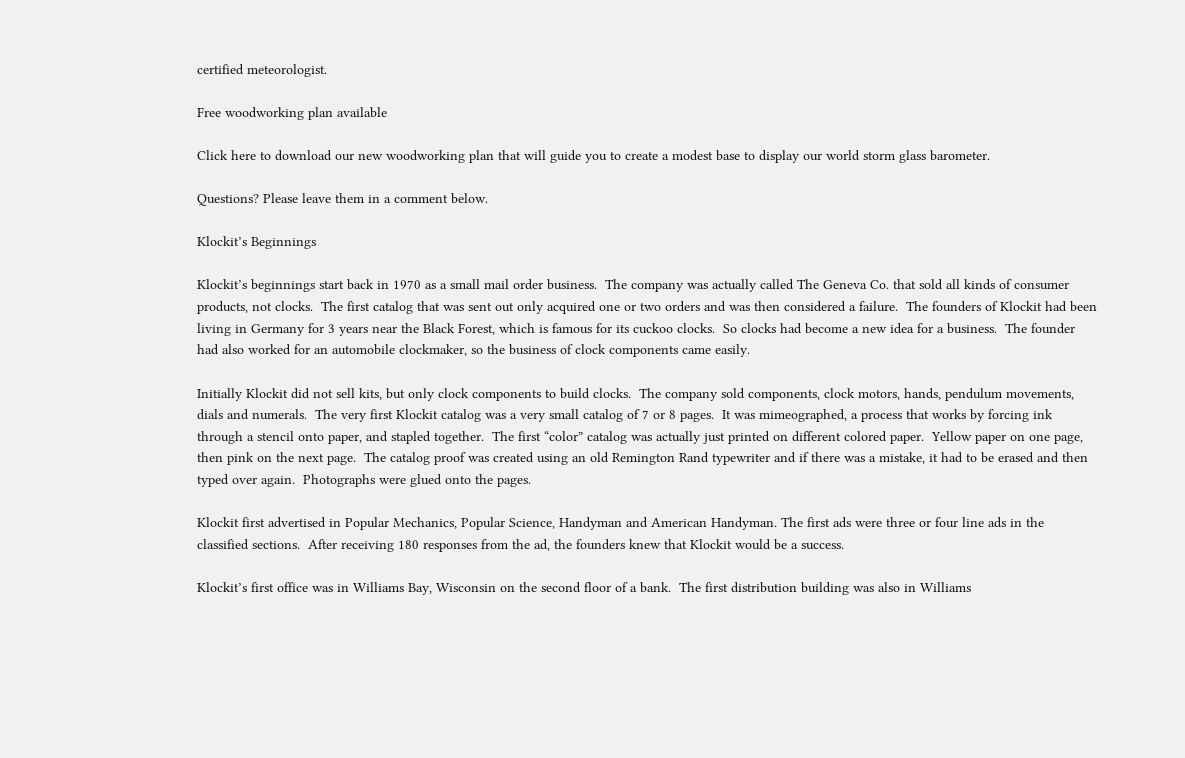certified meteorologist.

Free woodworking plan available

Click here to download our new woodworking plan that will guide you to create a modest base to display our world storm glass barometer.

Questions? Please leave them in a comment below.

Klockit’s Beginnings

Klockit’s beginnings start back in 1970 as a small mail order business.  The company was actually called The Geneva Co. that sold all kinds of consumer products, not clocks.  The first catalog that was sent out only acquired one or two orders and was then considered a failure.  The founders of Klockit had been living in Germany for 3 years near the Black Forest, which is famous for its cuckoo clocks.  So clocks had become a new idea for a business.  The founder had also worked for an automobile clockmaker, so the business of clock components came easily.

Initially Klockit did not sell kits, but only clock components to build clocks.  The company sold components, clock motors, hands, pendulum movements, dials and numerals.  The very first Klockit catalog was a very small catalog of 7 or 8 pages.  It was mimeographed, a process that works by forcing ink through a stencil onto paper, and stapled together.  The first “color” catalog was actually just printed on different colored paper.  Yellow paper on one page, then pink on the next page.  The catalog proof was created using an old Remington Rand typewriter and if there was a mistake, it had to be erased and then typed over again.  Photographs were glued onto the pages.

Klockit first advertised in Popular Mechanics, Popular Science, Handyman and American Handyman. The first ads were three or four line ads in the classified sections.  After receiving 180 responses from the ad, the founders knew that Klockit would be a success.

Klockit’s first office was in Williams Bay, Wisconsin on the second floor of a bank.  The first distribution building was also in Williams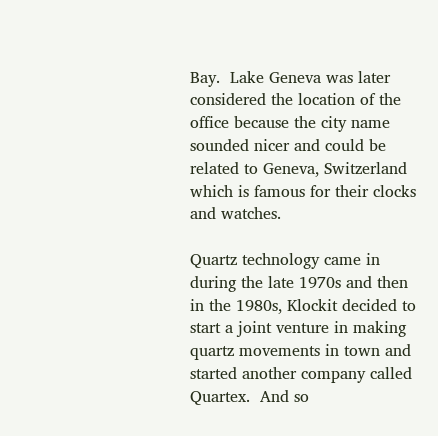Bay.  Lake Geneva was later considered the location of the office because the city name sounded nicer and could be related to Geneva, Switzerland which is famous for their clocks and watches.

Quartz technology came in during the late 1970s and then in the 1980s, Klockit decided to start a joint venture in making quartz movements in town and started another company called Quartex.  And so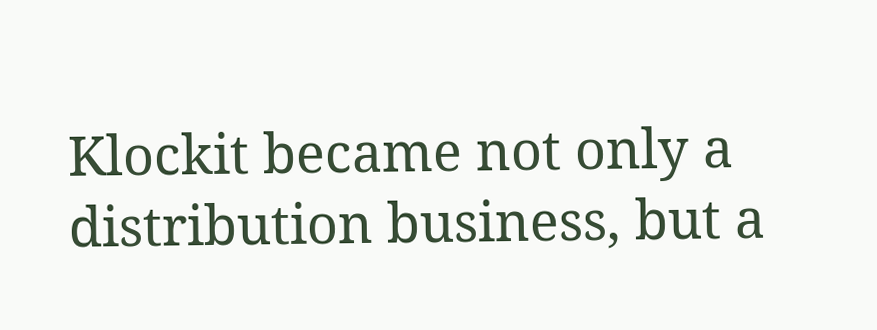Klockit became not only a distribution business, but a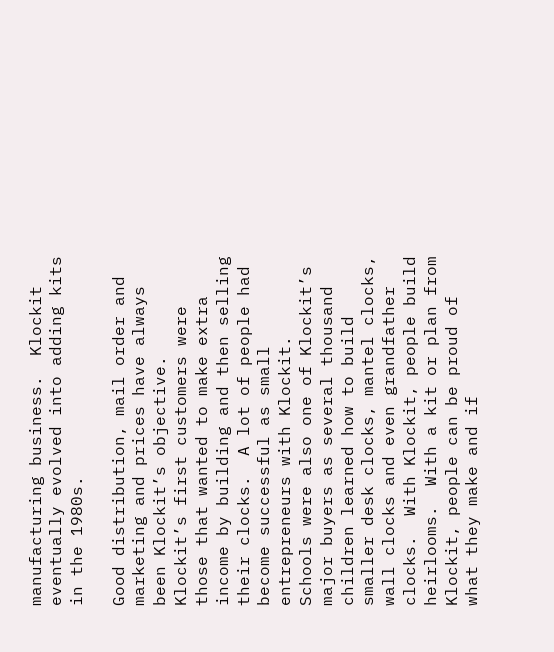manufacturing business.  Klockit eventually evolved into adding kits in the 1980s.

Good distribution, mail order and marketing and prices have always been Klockit’s objective.  Klockit’s first customers were those that wanted to make extra income by building and then selling their clocks.  A lot of people had become successful as small entrepreneurs with Klockit.  Schools were also one of Klockit’s major buyers as several thousand children learned how to build smaller desk clocks, mantel clocks, wall clocks and even grandfather clocks.  With Klockit, people build heirlooms.  With a kit or plan from Klockit, people can be proud of what they make and if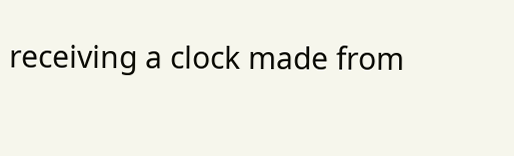receiving a clock made from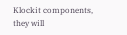Klockit components, they will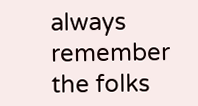always remember the folks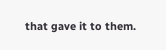that gave it to them.